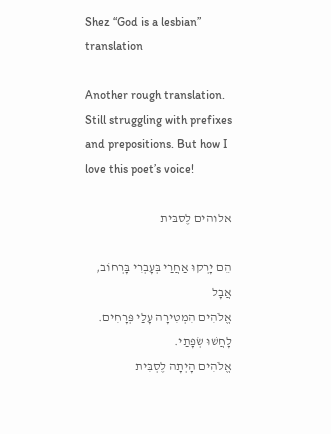Shez “God is a lesbian” translation

Another rough translation. Still struggling with prefixes and prepositions. But how I love this poet’s voice!

אלוהים לֶסבּית

הֵם יָרְקוּ אַחֲרַי בְּעָבְרִי בָּרְחוֹב, אֲבָל
אֱלֹהִים הִמְטִירָה עָלַי פְּרָחִים.
לָחֲשׁוּ שְׂפָתַי.
אֱלֹהִים הָיְתָה לֶסְבִּית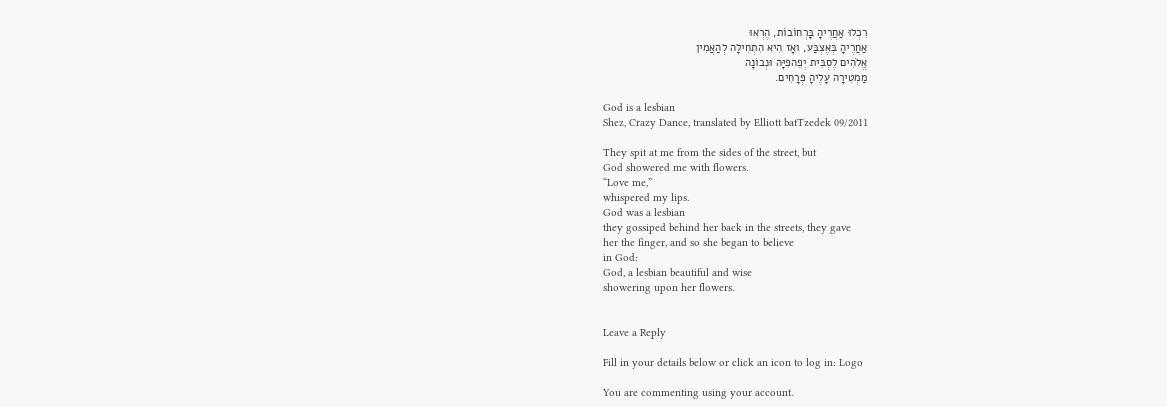רִכְלוּ אַחֲרֶיהָ בָּרְחוֹבוֹת, הֶרְאוּ
אַחֲרֶיהָ בְּאֶצְבַּע, ואָז הִיא הִתְחִילָה לְהַאֲמִין
אֱלֹהִים לֶסְבִּית יְפֵהפִיָּה וּנְבוֹנָה
מַמְטִירָה עָלֶיהָ פְּרָחִים.

God is a lesbian
Shez, Crazy Dance, translated by Elliott batTzedek 09/2011

They spit at me from the sides of the street, but
God showered me with flowers.
“Love me,”
whispered my lips.
God was a lesbian
they gossiped behind her back in the streets, they gave
her the finger, and so she began to believe
in God:
God, a lesbian beautiful and wise
showering upon her flowers.


Leave a Reply

Fill in your details below or click an icon to log in: Logo

You are commenting using your account.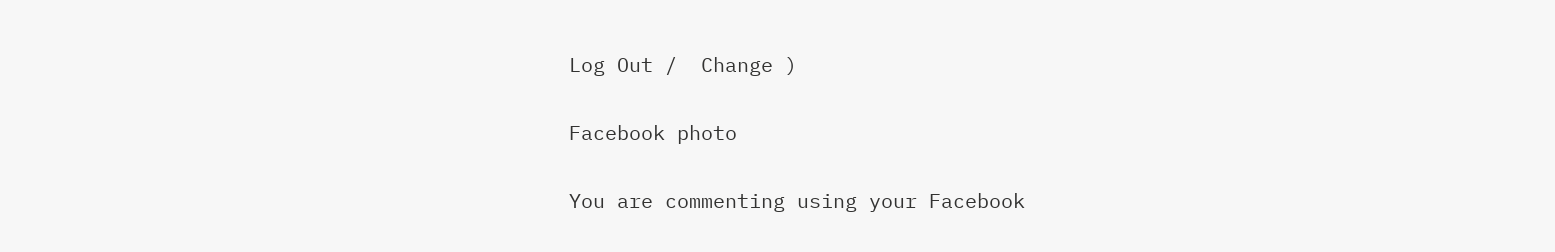Log Out /  Change )

Facebook photo

You are commenting using your Facebook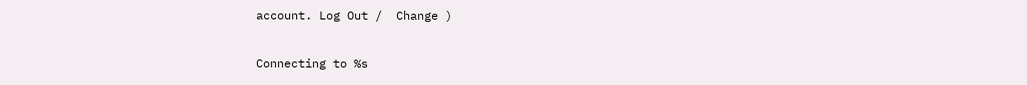account. Log Out /  Change )

Connecting to %s